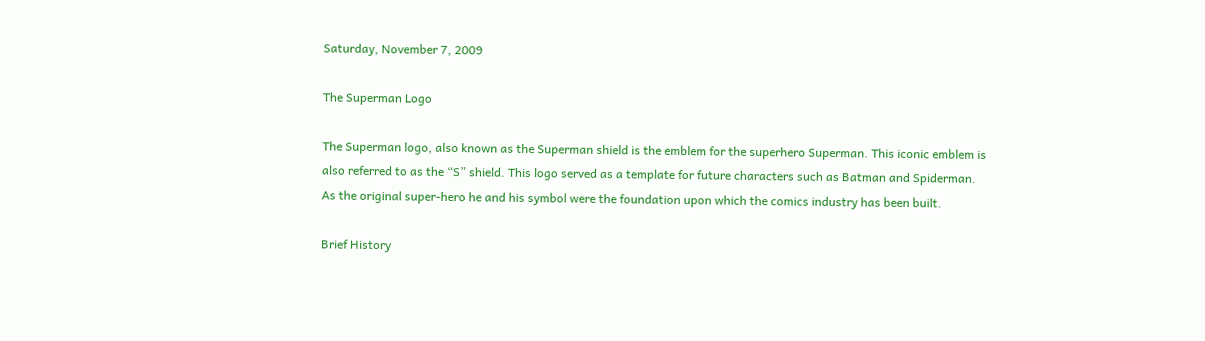Saturday, November 7, 2009

The Superman Logo

The Superman logo, also known as the Superman shield is the emblem for the superhero Superman. This iconic emblem is also referred to as the “S” shield. This logo served as a template for future characters such as Batman and Spiderman. As the original super-hero he and his symbol were the foundation upon which the comics industry has been built.

Brief History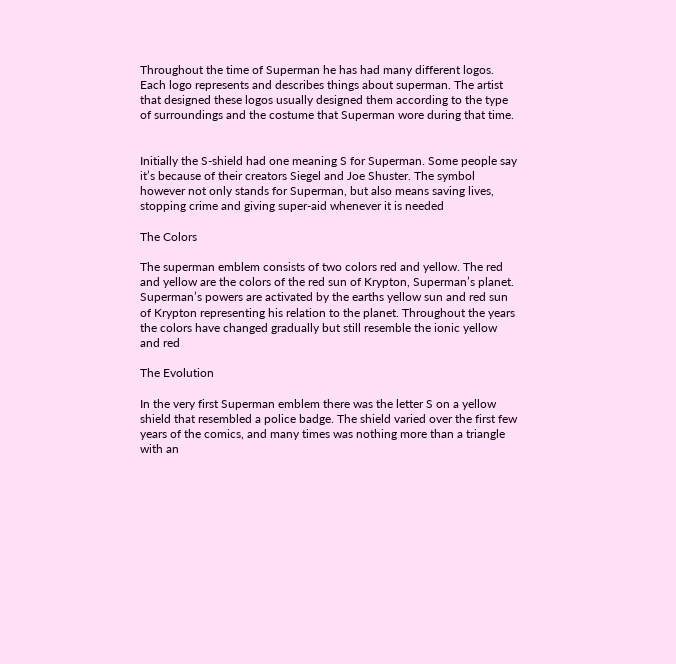Throughout the time of Superman he has had many different logos. Each logo represents and describes things about superman. The artist that designed these logos usually designed them according to the type of surroundings and the costume that Superman wore during that time.


Initially the S-shield had one meaning S for Superman. Some people say it’s because of their creators Siegel and Joe Shuster. The symbol however not only stands for Superman, but also means saving lives, stopping crime and giving super-aid whenever it is needed

The Colors

The superman emblem consists of two colors red and yellow. The red and yellow are the colors of the red sun of Krypton, Superman’s planet. Superman’s powers are activated by the earths yellow sun and red sun of Krypton representing his relation to the planet. Throughout the years the colors have changed gradually but still resemble the ionic yellow and red

The Evolution

In the very first Superman emblem there was the letter S on a yellow shield that resembled a police badge. The shield varied over the first few years of the comics, and many times was nothing more than a triangle with an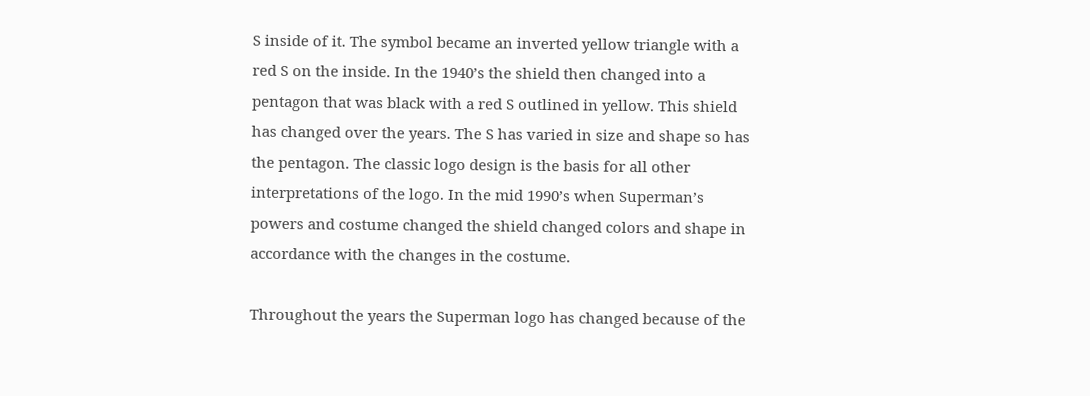S inside of it. The symbol became an inverted yellow triangle with a red S on the inside. In the 1940’s the shield then changed into a pentagon that was black with a red S outlined in yellow. This shield has changed over the years. The S has varied in size and shape so has the pentagon. The classic logo design is the basis for all other interpretations of the logo. In the mid 1990’s when Superman’s powers and costume changed the shield changed colors and shape in accordance with the changes in the costume.

Throughout the years the Superman logo has changed because of the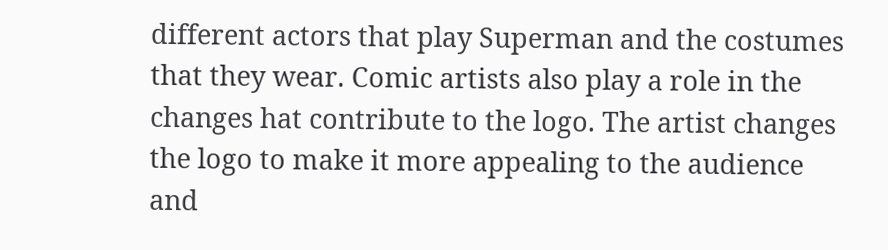different actors that play Superman and the costumes that they wear. Comic artists also play a role in the changes hat contribute to the logo. The artist changes the logo to make it more appealing to the audience and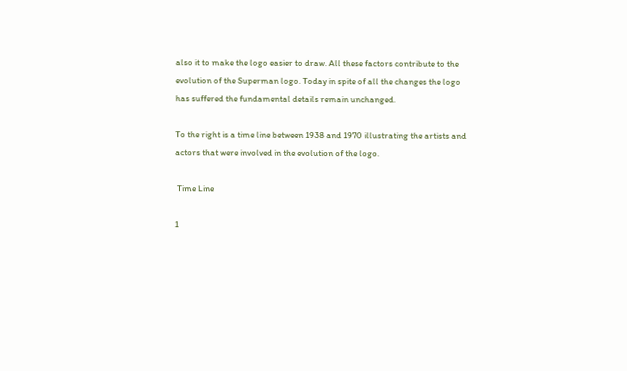also it to make the logo easier to draw. All these factors contribute to the evolution of the Superman logo. Today in spite of all the changes the logo has suffered the fundamental details remain unchanged.

To the right is a time line between 1938 and 1970 illustrating the artists and actors that were involved in the evolution of the logo.

 Time Line

1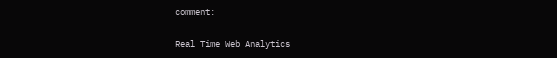comment:

Real Time Web Analytics